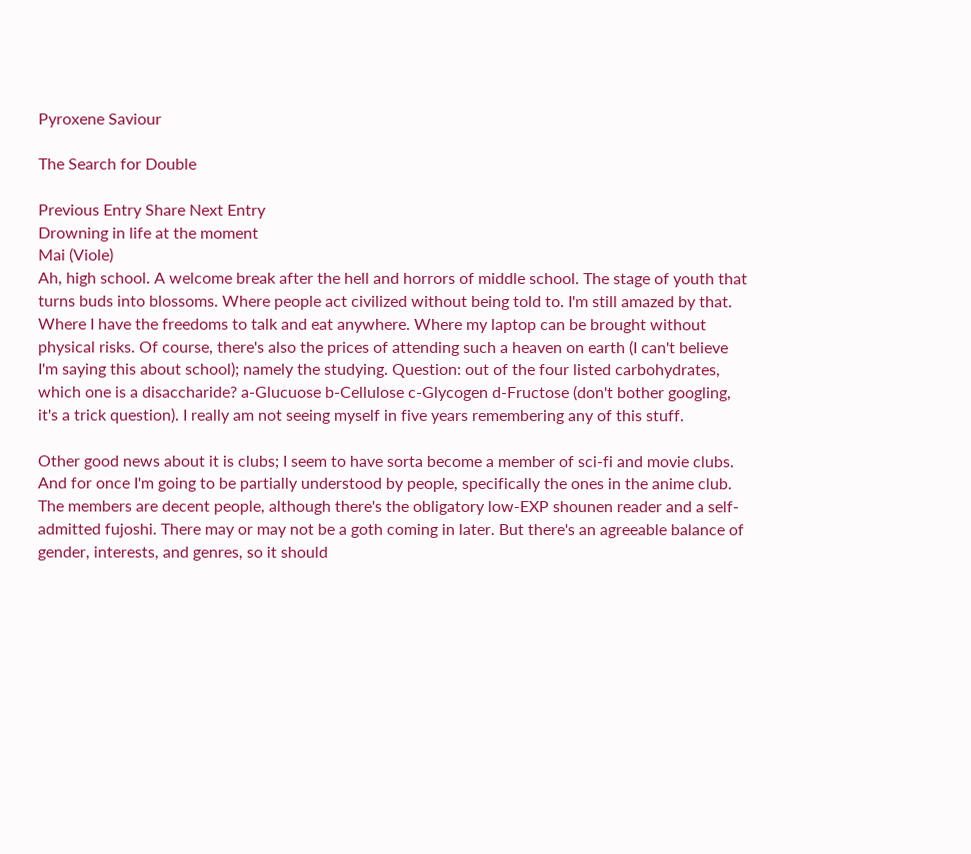Pyroxene Saviour

The Search for Double

Previous Entry Share Next Entry
Drowning in life at the moment
Mai (Viole)
Ah, high school. A welcome break after the hell and horrors of middle school. The stage of youth that turns buds into blossoms. Where people act civilized without being told to. I'm still amazed by that. Where I have the freedoms to talk and eat anywhere. Where my laptop can be brought without physical risks. Of course, there's also the prices of attending such a heaven on earth (I can't believe I'm saying this about school); namely the studying. Question: out of the four listed carbohydrates, which one is a disaccharide? a-Glucuose b-Cellulose c-Glycogen d-Fructose (don't bother googling, it's a trick question). I really am not seeing myself in five years remembering any of this stuff.

Other good news about it is clubs; I seem to have sorta become a member of sci-fi and movie clubs. And for once I'm going to be partially understood by people, specifically the ones in the anime club. The members are decent people, although there's the obligatory low-EXP shounen reader and a self-admitted fujoshi. There may or may not be a goth coming in later. But there's an agreeable balance of gender, interests, and genres, so it should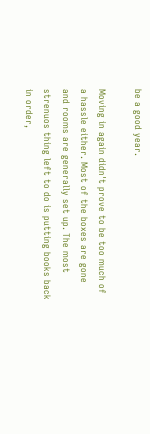be a good year.

Moving in again didn't prove to be too much of a hassle either. Most of the boxes are gone and rooms are generally set up. The most strenuos thing left to do is putting books back in order,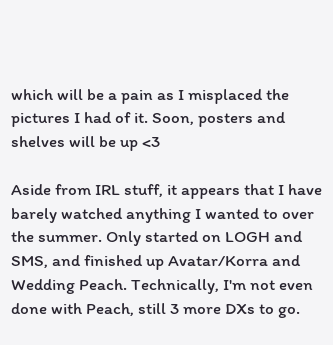which will be a pain as I misplaced the pictures I had of it. Soon, posters and shelves will be up <3

Aside from IRL stuff, it appears that I have barely watched anything I wanted to over the summer. Only started on LOGH and SMS, and finished up Avatar/Korra and Wedding Peach. Technically, I'm not even done with Peach, still 3 more DXs to go.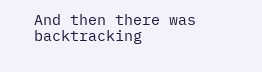And then there was backtracking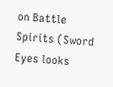on Battle Spirits (Sword Eyes looks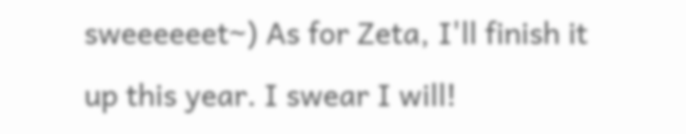sweeeeeet~) As for Zeta, I'll finish it up this year. I swear I will!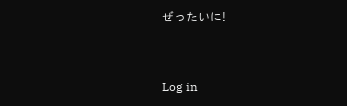ぜったいに!


Log in